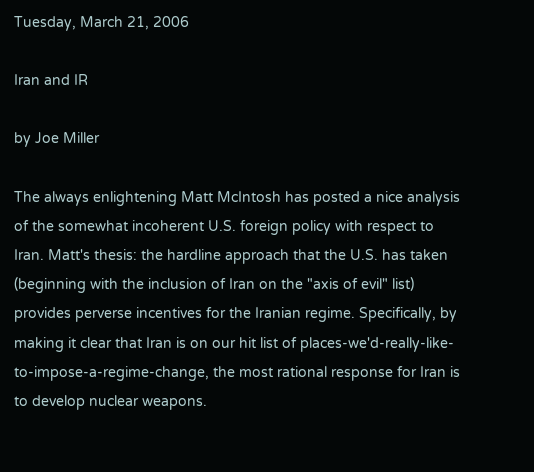Tuesday, March 21, 2006

Iran and IR

by Joe Miller

The always enlightening Matt McIntosh has posted a nice analysis of the somewhat incoherent U.S. foreign policy with respect to Iran. Matt's thesis: the hardline approach that the U.S. has taken (beginning with the inclusion of Iran on the "axis of evil" list) provides perverse incentives for the Iranian regime. Specifically, by making it clear that Iran is on our hit list of places-we'd-really-like-to-impose-a-regime-change, the most rational response for Iran is to develop nuclear weapons.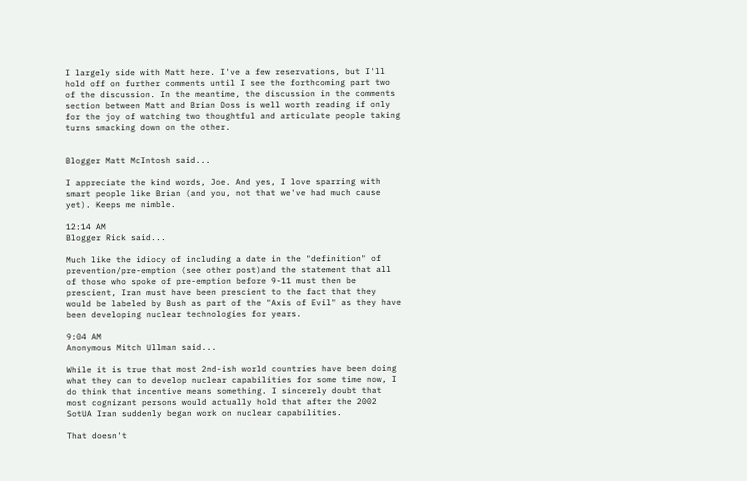I largely side with Matt here. I've a few reservations, but I'll hold off on further comments until I see the forthcoming part two of the discussion. In the meantime, the discussion in the comments section between Matt and Brian Doss is well worth reading if only for the joy of watching two thoughtful and articulate people taking turns smacking down on the other.


Blogger Matt McIntosh said...

I appreciate the kind words, Joe. And yes, I love sparring with smart people like Brian (and you, not that we've had much cause yet). Keeps me nimble.

12:14 AM
Blogger Rick said...

Much like the idiocy of including a date in the "definition" of prevention/pre-emption (see other post)and the statement that all of those who spoke of pre-emption before 9-11 must then be prescient, Iran must have been prescient to the fact that they would be labeled by Bush as part of the "Axis of Evil" as they have been developing nuclear technologies for years.

9:04 AM
Anonymous Mitch Ullman said...

While it is true that most 2nd-ish world countries have been doing what they can to develop nuclear capabilities for some time now, I do think that incentive means something. I sincerely doubt that most cognizant persons would actually hold that after the 2002 SotUA Iran suddenly began work on nuclear capabilities.

That doesn't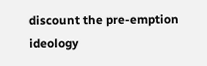discount the pre-emption ideology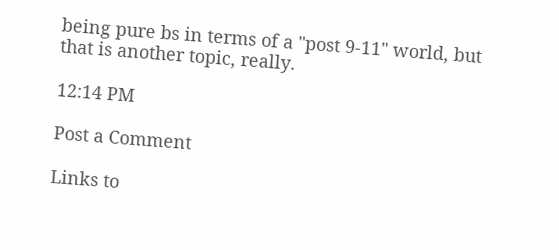being pure bs in terms of a "post 9-11" world, but that is another topic, really.

12:14 PM

Post a Comment

Links to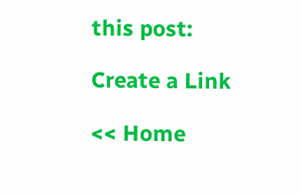this post:

Create a Link

<< Home